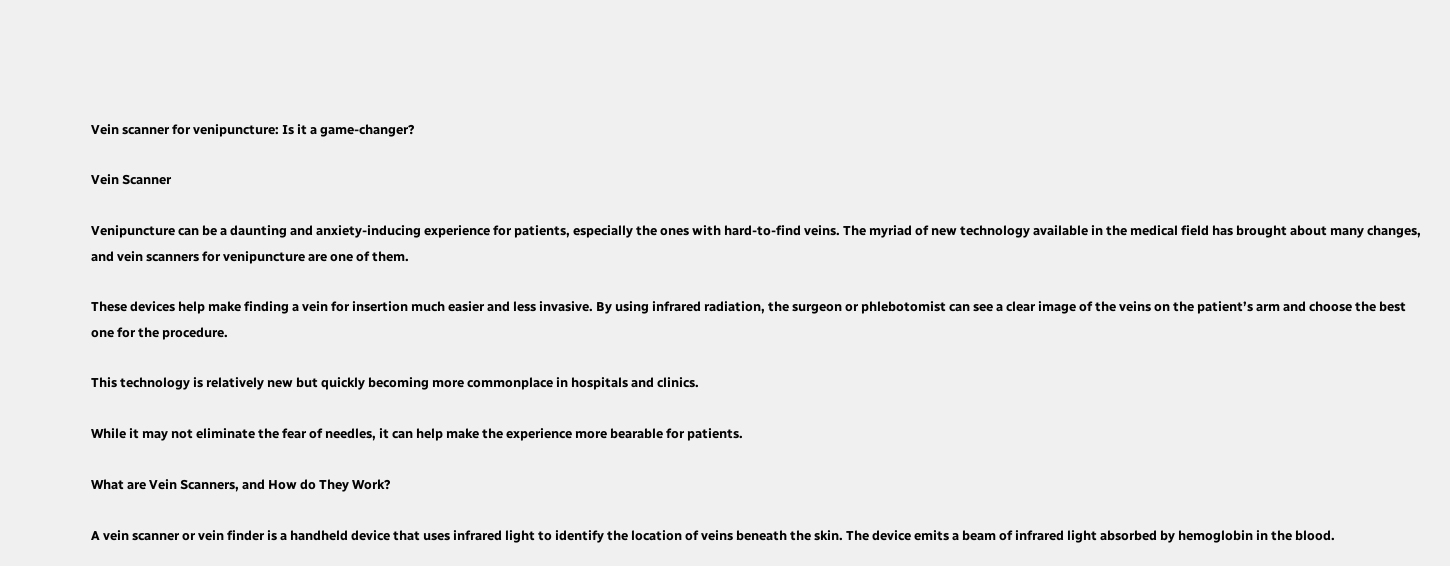Vein scanner for venipuncture: Is it a game-changer?

Vein Scanner

Venipuncture can be a daunting and anxiety-inducing experience for patients, especially the ones with hard-to-find veins. The myriad of new technology available in the medical field has brought about many changes, and vein scanners for venipuncture are one of them.

These devices help make finding a vein for insertion much easier and less invasive. By using infrared radiation, the surgeon or phlebotomist can see a clear image of the veins on the patient’s arm and choose the best one for the procedure.

This technology is relatively new but quickly becoming more commonplace in hospitals and clinics.

While it may not eliminate the fear of needles, it can help make the experience more bearable for patients.

What are Vein Scanners, and How do They Work?

A vein scanner or vein finder is a handheld device that uses infrared light to identify the location of veins beneath the skin. The device emits a beam of infrared light absorbed by hemoglobin in the blood.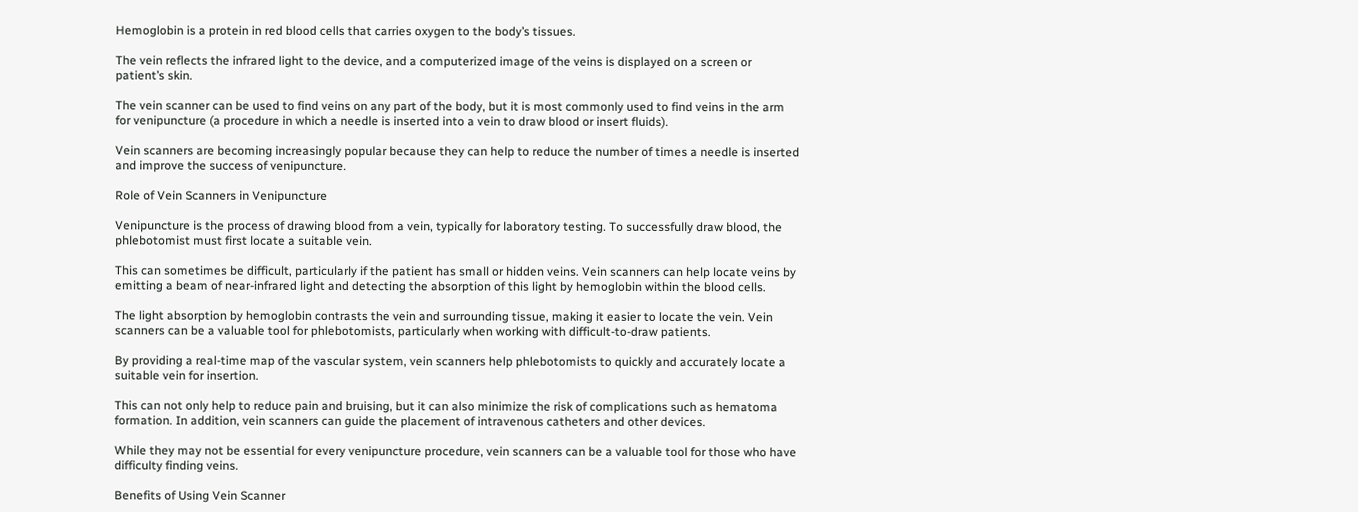Hemoglobin is a protein in red blood cells that carries oxygen to the body’s tissues.

The vein reflects the infrared light to the device, and a computerized image of the veins is displayed on a screen or patient’s skin.

The vein scanner can be used to find veins on any part of the body, but it is most commonly used to find veins in the arm for venipuncture (a procedure in which a needle is inserted into a vein to draw blood or insert fluids).

Vein scanners are becoming increasingly popular because they can help to reduce the number of times a needle is inserted and improve the success of venipuncture.

Role of Vein Scanners in Venipuncture

Venipuncture is the process of drawing blood from a vein, typically for laboratory testing. To successfully draw blood, the phlebotomist must first locate a suitable vein.

This can sometimes be difficult, particularly if the patient has small or hidden veins. Vein scanners can help locate veins by emitting a beam of near-infrared light and detecting the absorption of this light by hemoglobin within the blood cells.

The light absorption by hemoglobin contrasts the vein and surrounding tissue, making it easier to locate the vein. Vein scanners can be a valuable tool for phlebotomists, particularly when working with difficult-to-draw patients.

By providing a real-time map of the vascular system, vein scanners help phlebotomists to quickly and accurately locate a suitable vein for insertion.

This can not only help to reduce pain and bruising, but it can also minimize the risk of complications such as hematoma formation. In addition, vein scanners can guide the placement of intravenous catheters and other devices.

While they may not be essential for every venipuncture procedure, vein scanners can be a valuable tool for those who have difficulty finding veins.

Benefits of Using Vein Scanner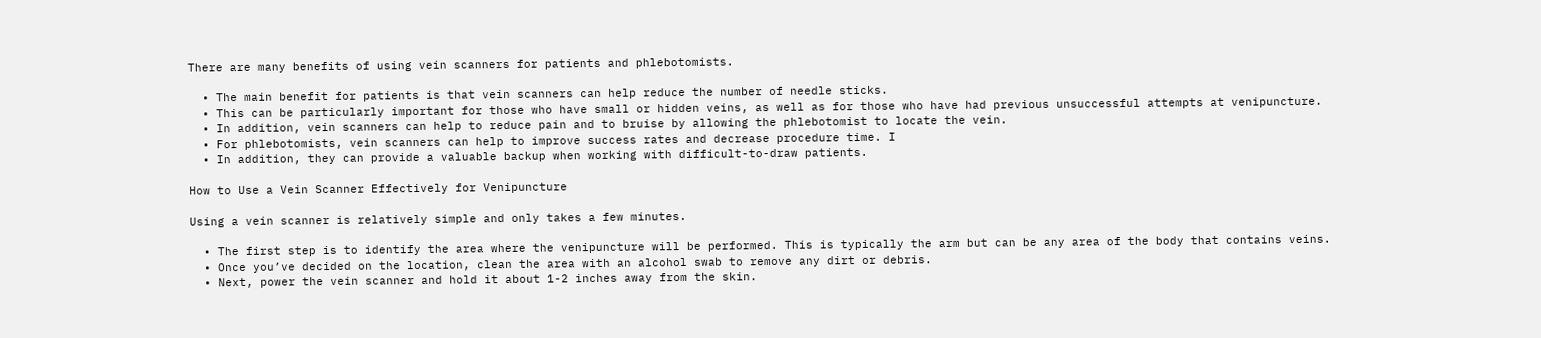There are many benefits of using vein scanners for patients and phlebotomists.

  • The main benefit for patients is that vein scanners can help reduce the number of needle sticks.
  • This can be particularly important for those who have small or hidden veins, as well as for those who have had previous unsuccessful attempts at venipuncture.
  • In addition, vein scanners can help to reduce pain and to bruise by allowing the phlebotomist to locate the vein.
  • For phlebotomists, vein scanners can help to improve success rates and decrease procedure time. I
  • In addition, they can provide a valuable backup when working with difficult-to-draw patients.

How to Use a Vein Scanner Effectively for Venipuncture

Using a vein scanner is relatively simple and only takes a few minutes.

  • The first step is to identify the area where the venipuncture will be performed. This is typically the arm but can be any area of the body that contains veins.
  • Once you’ve decided on the location, clean the area with an alcohol swab to remove any dirt or debris.
  • Next, power the vein scanner and hold it about 1-2 inches away from the skin.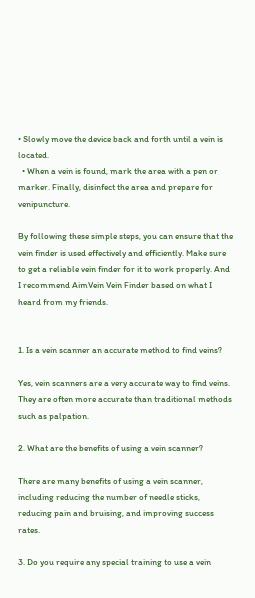• Slowly move the device back and forth until a vein is located.
  • When a vein is found, mark the area with a pen or marker. Finally, disinfect the area and prepare for venipuncture.

By following these simple steps, you can ensure that the vein finder is used effectively and efficiently. Make sure to get a reliable vein finder for it to work properly. And I recommend AimVein Vein Finder based on what I heard from my friends.


1. Is a vein scanner an accurate method to find veins?

Yes, vein scanners are a very accurate way to find veins. They are often more accurate than traditional methods such as palpation.

2. What are the benefits of using a vein scanner?

There are many benefits of using a vein scanner, including reducing the number of needle sticks, reducing pain and bruising, and improving success rates.

3. Do you require any special training to use a vein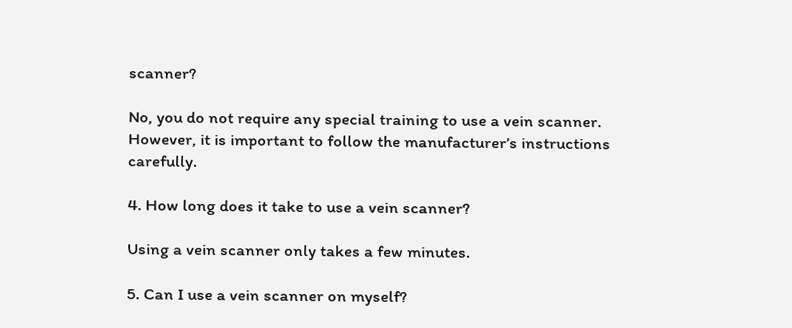scanner?

No, you do not require any special training to use a vein scanner. However, it is important to follow the manufacturer’s instructions carefully.

4. How long does it take to use a vein scanner?

Using a vein scanner only takes a few minutes.

5. Can I use a vein scanner on myself?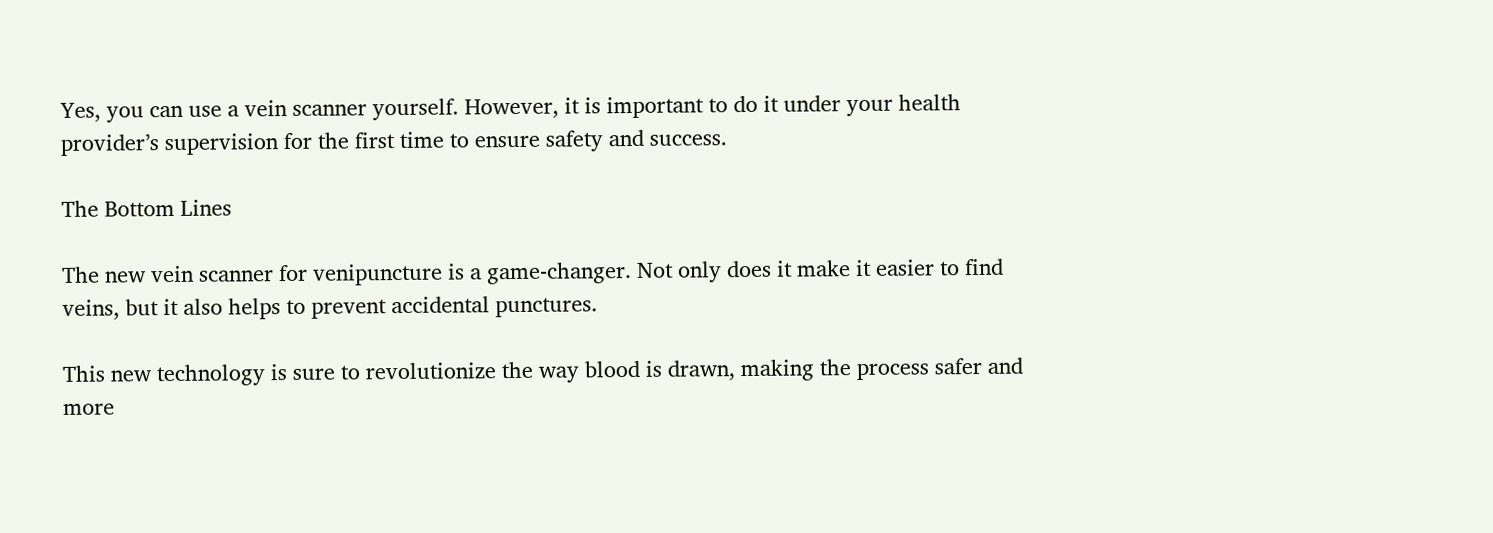Yes, you can use a vein scanner yourself. However, it is important to do it under your health provider’s supervision for the first time to ensure safety and success.

The Bottom Lines

The new vein scanner for venipuncture is a game-changer. Not only does it make it easier to find veins, but it also helps to prevent accidental punctures.

This new technology is sure to revolutionize the way blood is drawn, making the process safer and more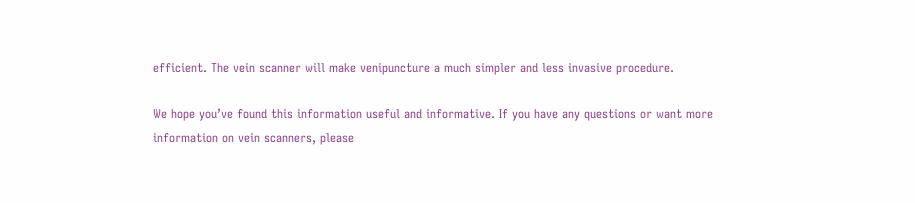efficient. The vein scanner will make venipuncture a much simpler and less invasive procedure.

We hope you’ve found this information useful and informative. If you have any questions or want more information on vein scanners, please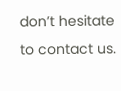don’t hesitate to contact us.